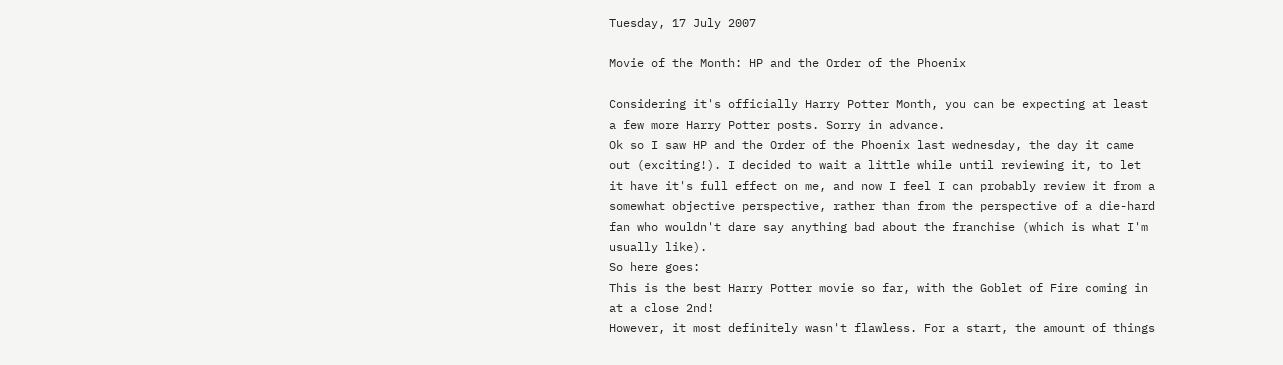Tuesday, 17 July 2007

Movie of the Month: HP and the Order of the Phoenix

Considering it's officially Harry Potter Month, you can be expecting at least a few more Harry Potter posts. Sorry in advance.
Ok so I saw HP and the Order of the Phoenix last wednesday, the day it came out (exciting!). I decided to wait a little while until reviewing it, to let it have it's full effect on me, and now I feel I can probably review it from a somewhat objective perspective, rather than from the perspective of a die-hard fan who wouldn't dare say anything bad about the franchise (which is what I'm usually like).
So here goes:
This is the best Harry Potter movie so far, with the Goblet of Fire coming in at a close 2nd!
However, it most definitely wasn't flawless. For a start, the amount of things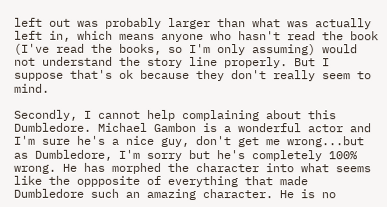left out was probably larger than what was actually left in, which means anyone who hasn't read the book (I've read the books, so I'm only assuming) would not understand the story line properly. But I suppose that's ok because they don't really seem to mind.

Secondly, I cannot help complaining about this Dumbledore. Michael Gambon is a wonderful actor and I'm sure he's a nice guy, don't get me wrong...but as Dumbledore, I'm sorry but he's completely 100% wrong. He has morphed the character into what seems like the oppposite of everything that made Dumbledore such an amazing character. He is no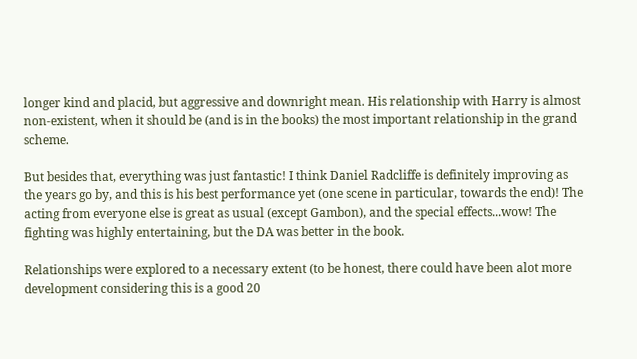longer kind and placid, but aggressive and downright mean. His relationship with Harry is almost non-existent, when it should be (and is in the books) the most important relationship in the grand scheme.

But besides that, everything was just fantastic! I think Daniel Radcliffe is definitely improving as the years go by, and this is his best performance yet (one scene in particular, towards the end)! The acting from everyone else is great as usual (except Gambon), and the special effects...wow! The fighting was highly entertaining, but the DA was better in the book.

Relationships were explored to a necessary extent (to be honest, there could have been alot more development considering this is a good 20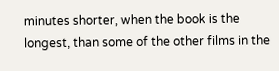minutes shorter, when the book is the longest, than some of the other films in the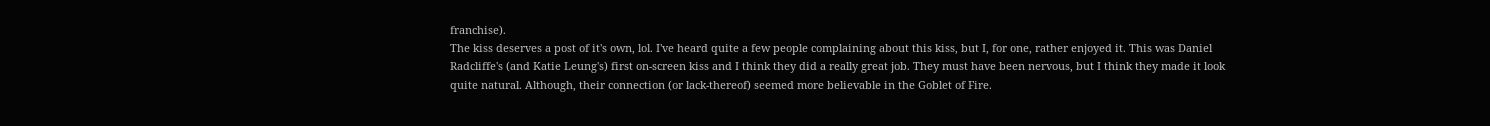franchise).
The kiss deserves a post of it's own, lol. I've heard quite a few people complaining about this kiss, but I, for one, rather enjoyed it. This was Daniel Radcliffe's (and Katie Leung's) first on-screen kiss and I think they did a really great job. They must have been nervous, but I think they made it look quite natural. Although, their connection (or lack-thereof) seemed more believable in the Goblet of Fire.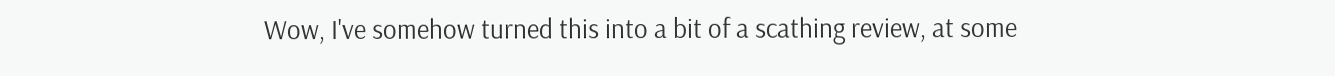Wow, I've somehow turned this into a bit of a scathing review, at some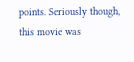points. Seriously though, this movie was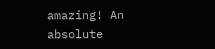amazing! An absolute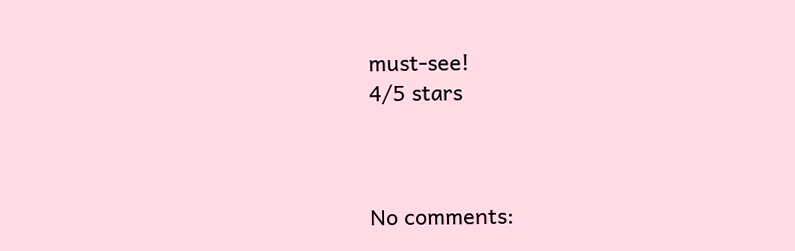must-see!
4/5 stars



No comments: